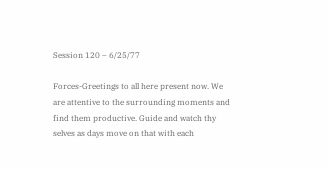Session 120 – 6/25/77

Forces-Greetings to all here present now. We are attentive to the surrounding moments and find them productive. Guide and watch thy selves as days move on that with each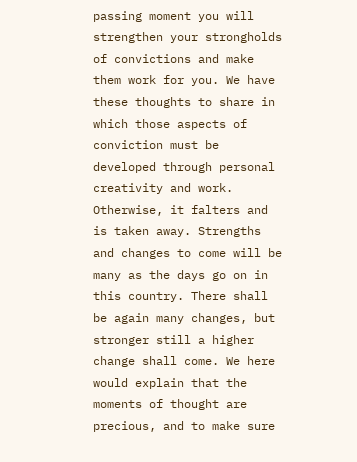passing moment you will strengthen your strongholds of convictions and make them work for you. We have these thoughts to share in which those aspects of conviction must be developed through personal creativity and work. Otherwise, it falters and is taken away. Strengths and changes to come will be many as the days go on in this country. There shall be again many changes, but stronger still a higher change shall come. We here would explain that the moments of thought are precious, and to make sure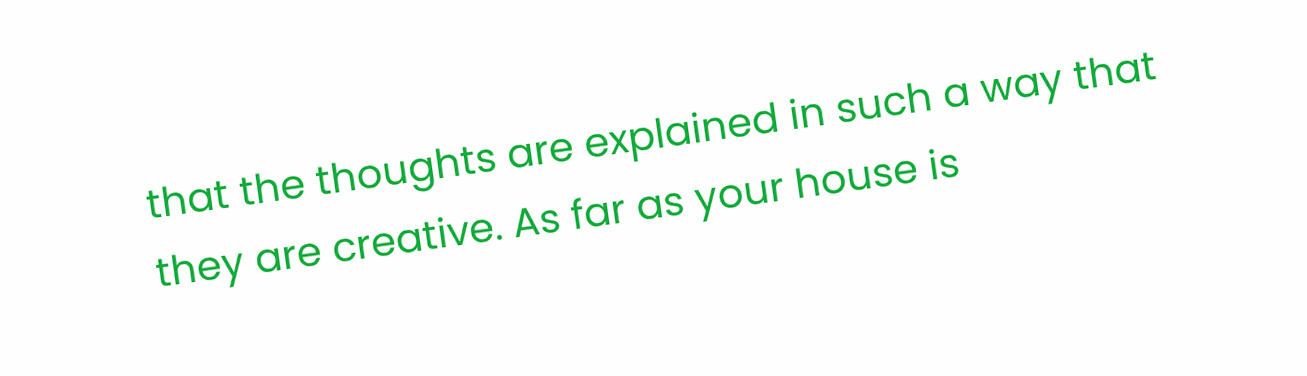that the thoughts are explained in such a way that they are creative. As far as your house is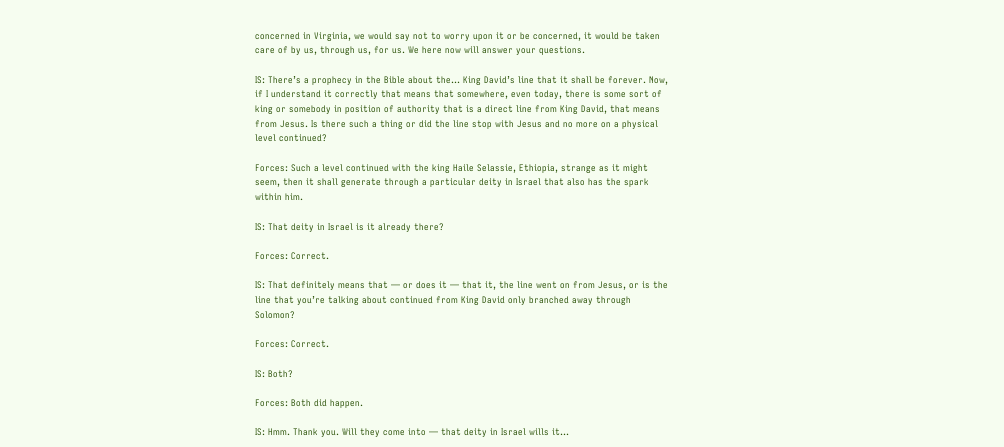concerned in Virginia, we would say not to worry upon it or be concerned, it would be taken care of by us, through us, for us. We here now will answer your questions.

IS: There’s a prophecy in the Bible about the… King David’s line that it shall be forever. Now, if I understand it correctly that means that somewhere, even today, there is some sort of king or somebody in position of authority that is a direct line from King David, that means from Jesus. Is there such a thing or did the line stop with Jesus and no more on a physical level continued?

Forces: Such a level continued with the king Haile Selassie, Ethiopia, strange as it might seem, then it shall generate through a particular deity in Israel that also has the spark within him.

IS: That deity in Israel is it already there?

Forces: Correct.

IS: That definitely means that — or does it — that it, the line went on from Jesus, or is the line that you’re talking about continued from King David only branched away through Solomon?

Forces: Correct.

IS: Both?

Forces: Both did happen.

IS: Hmm. Thank you. Will they come into — that deity in Israel wills it…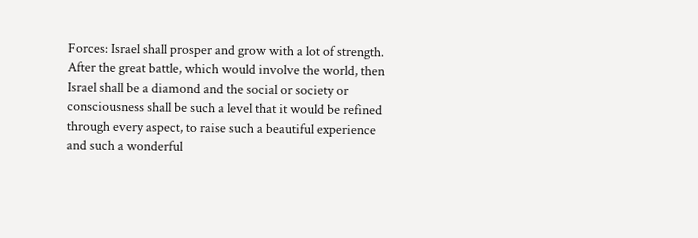Forces: Israel shall prosper and grow with a lot of strength. After the great battle, which would involve the world, then Israel shall be a diamond and the social or society or consciousness shall be such a level that it would be refined through every aspect, to raise such a beautiful experience and such a wonderful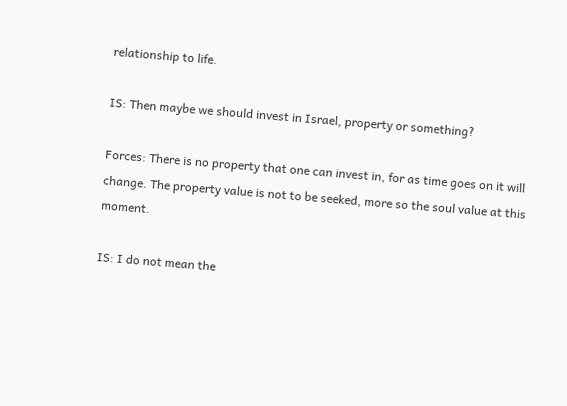relationship to life.

IS: Then maybe we should invest in Israel, property or something?

Forces: There is no property that one can invest in, for as time goes on it will change. The property value is not to be seeked, more so the soul value at this moment.

IS: I do not mean the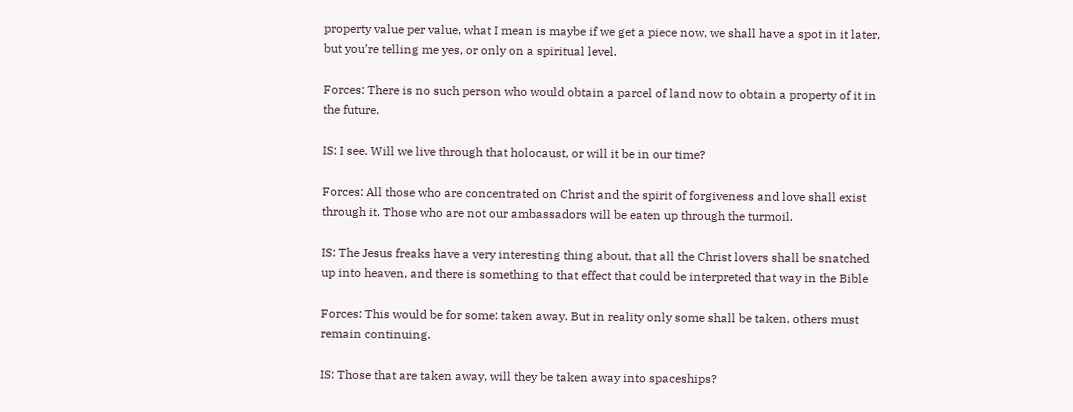property value per value, what I mean is maybe if we get a piece now, we shall have a spot in it later, but you’re telling me yes, or only on a spiritual level.

Forces: There is no such person who would obtain a parcel of land now to obtain a property of it in the future.

IS: I see. Will we live through that holocaust, or will it be in our time?

Forces: All those who are concentrated on Christ and the spirit of forgiveness and love shall exist through it. Those who are not our ambassadors will be eaten up through the turmoil.

IS: The Jesus freaks have a very interesting thing about, that all the Christ lovers shall be snatched up into heaven, and there is something to that effect that could be interpreted that way in the Bible

Forces: This would be for some: taken away. But in reality only some shall be taken, others must remain continuing.

IS: Those that are taken away, will they be taken away into spaceships?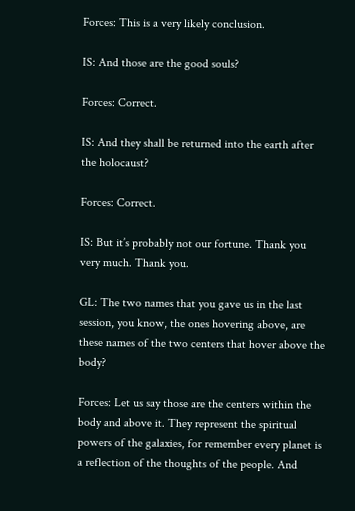Forces: This is a very likely conclusion.

IS: And those are the good souls?

Forces: Correct.

IS: And they shall be returned into the earth after the holocaust?

Forces: Correct.

IS: But it’s probably not our fortune. Thank you very much. Thank you.

GL: The two names that you gave us in the last session, you know, the ones hovering above, are these names of the two centers that hover above the body?

Forces: Let us say those are the centers within the body and above it. They represent the spiritual powers of the galaxies, for remember every planet is a reflection of the thoughts of the people. And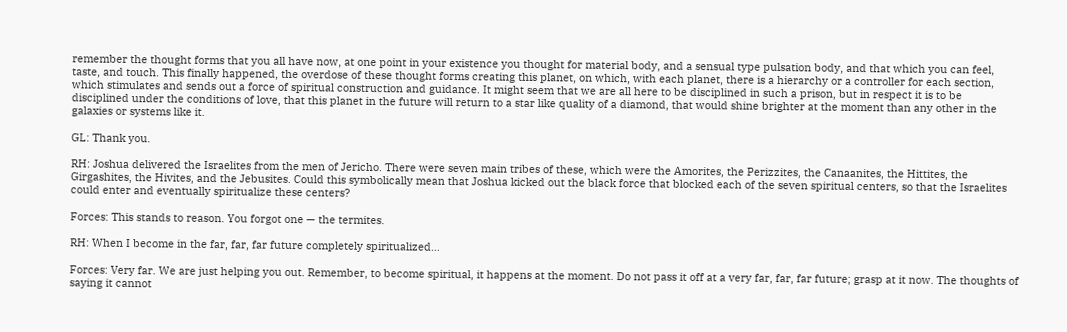remember the thought forms that you all have now, at one point in your existence you thought for material body, and a sensual type pulsation body, and that which you can feel, taste, and touch. This finally happened, the overdose of these thought forms creating this planet, on which, with each planet, there is a hierarchy or a controller for each section, which stimulates and sends out a force of spiritual construction and guidance. It might seem that we are all here to be disciplined in such a prison, but in respect it is to be disciplined under the conditions of love, that this planet in the future will return to a star like quality of a diamond, that would shine brighter at the moment than any other in the galaxies or systems like it.

GL: Thank you.

RH: Joshua delivered the Israelites from the men of Jericho. There were seven main tribes of these, which were the Amorites, the Perizzites, the Canaanites, the Hittites, the Girgashites, the Hivites, and the Jebusites. Could this symbolically mean that Joshua kicked out the black force that blocked each of the seven spiritual centers, so that the Israelites could enter and eventually spiritualize these centers?

Forces: This stands to reason. You forgot one — the termites.

RH: When I become in the far, far, far future completely spiritualized…

Forces: Very far. We are just helping you out. Remember, to become spiritual, it happens at the moment. Do not pass it off at a very far, far, far future; grasp at it now. The thoughts of saying it cannot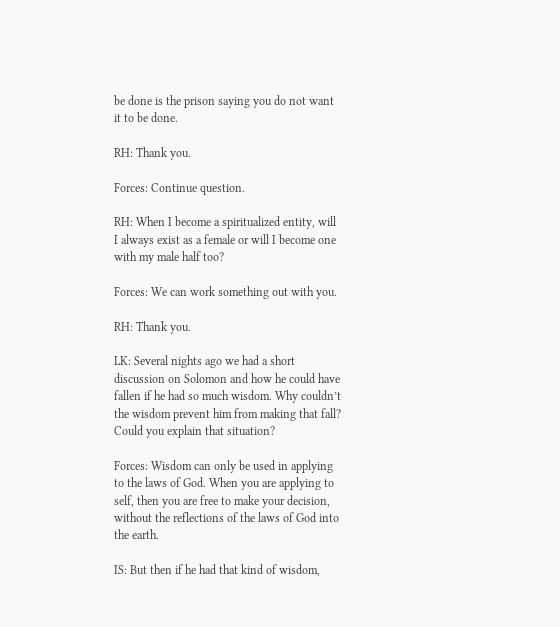be done is the prison saying you do not want it to be done.

RH: Thank you.

Forces: Continue question.

RH: When I become a spiritualized entity, will I always exist as a female or will I become one with my male half too?

Forces: We can work something out with you.

RH: Thank you.

LK: Several nights ago we had a short discussion on Solomon and how he could have fallen if he had so much wisdom. Why couldn’t the wisdom prevent him from making that fall? Could you explain that situation?

Forces: Wisdom can only be used in applying to the laws of God. When you are applying to self, then you are free to make your decision, without the reflections of the laws of God into the earth.

IS: But then if he had that kind of wisdom,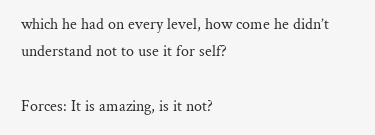which he had on every level, how come he didn’t understand not to use it for self?

Forces: It is amazing, is it not?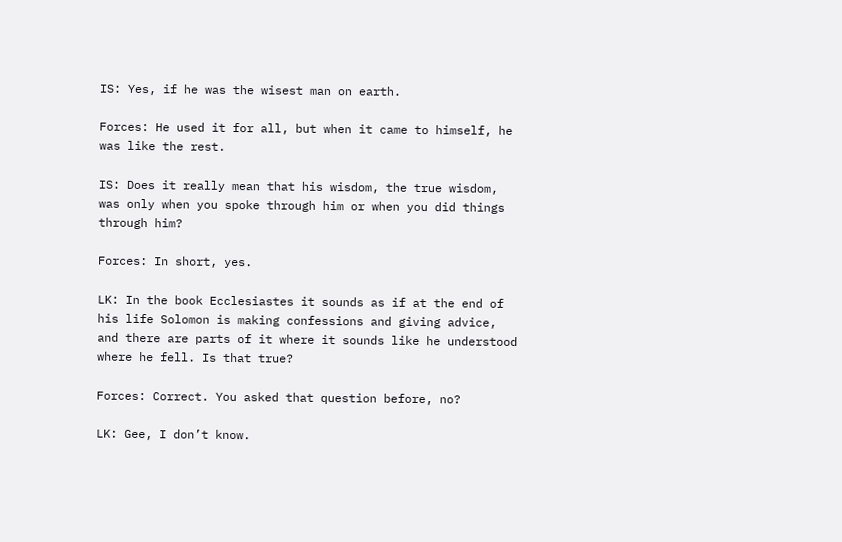IS: Yes, if he was the wisest man on earth.

Forces: He used it for all, but when it came to himself, he was like the rest.

IS: Does it really mean that his wisdom, the true wisdom, was only when you spoke through him or when you did things through him?

Forces: In short, yes.

LK: In the book Ecclesiastes it sounds as if at the end of his life Solomon is making confessions and giving advice, and there are parts of it where it sounds like he understood where he fell. Is that true?

Forces: Correct. You asked that question before, no?

LK: Gee, I don’t know.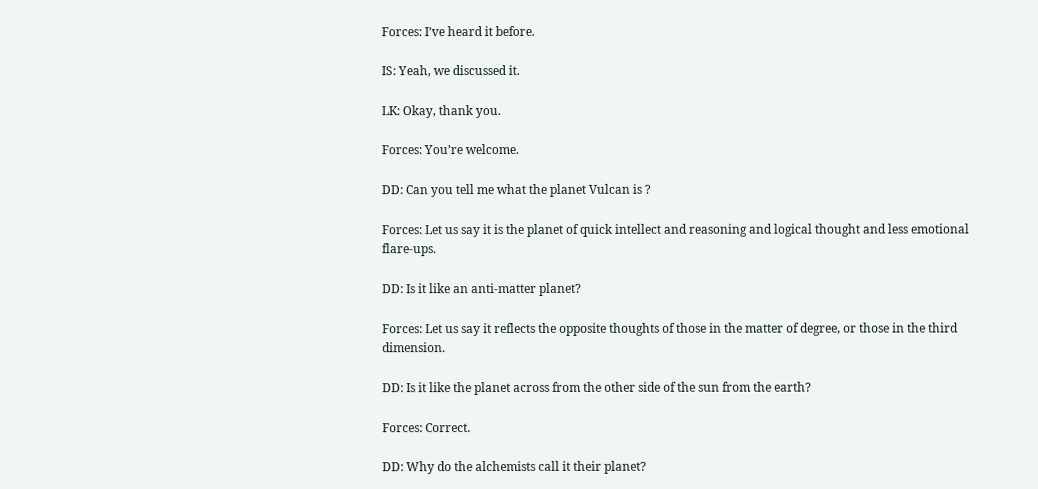Forces: I’ve heard it before.

IS: Yeah, we discussed it.

LK: Okay, thank you.

Forces: You’re welcome.

DD: Can you tell me what the planet Vulcan is ?

Forces: Let us say it is the planet of quick intellect and reasoning and logical thought and less emotional flare-ups.

DD: Is it like an anti-matter planet?

Forces: Let us say it reflects the opposite thoughts of those in the matter of degree, or those in the third dimension.

DD: Is it like the planet across from the other side of the sun from the earth?

Forces: Correct.

DD: Why do the alchemists call it their planet?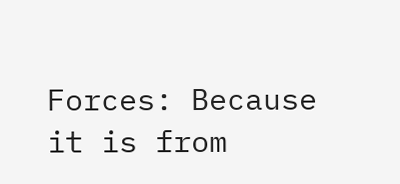Forces: Because it is from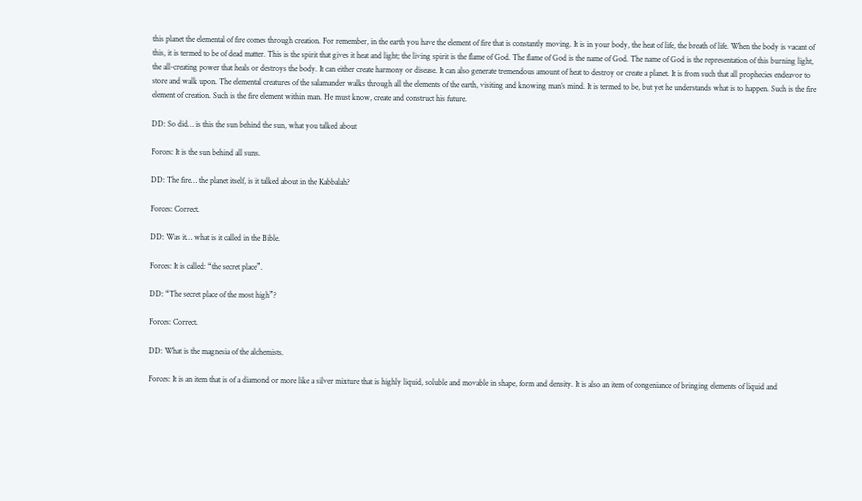this planet the elemental of fire comes through creation. For remember, in the earth you have the element of fire that is constantly moving. It is in your body, the heat of life, the breath of life. When the body is vacant of this, it is termed to be of dead matter. This is the spirit that gives it heat and light; the living spirit is the flame of God. The flame of God is the name of God. The name of God is the representation of this burning light, the all-creating power that heals or destroys the body. It can either create harmony or disease. It can also generate tremendous amount of heat to destroy or create a planet. It is from such that all prophecies endeavor to store and walk upon. The elemental creatures of the salamander walks through all the elements of the earth, visiting and knowing man’s mind. It is termed to be, but yet he understands what is to happen. Such is the fire element of creation. Such is the fire element within man. He must know, create and construct his future.

DD: So did… is this the sun behind the sun, what you talked about

Forces: It is the sun behind all suns.

DD: The fire… the planet itself, is it talked about in the Kabbalah?

Forces: Correct.

DD: Was it… what is it called in the Bible.

Forces: It is called: “the secret place”.

DD: “The secret place of the most high”?

Forces: Correct.

DD: What is the magnesia of the alchemists.

Forces: It is an item that is of a diamond or more like a silver mixture that is highly liquid, soluble and movable in shape, form and density. It is also an item of congeniance of bringing elements of liquid and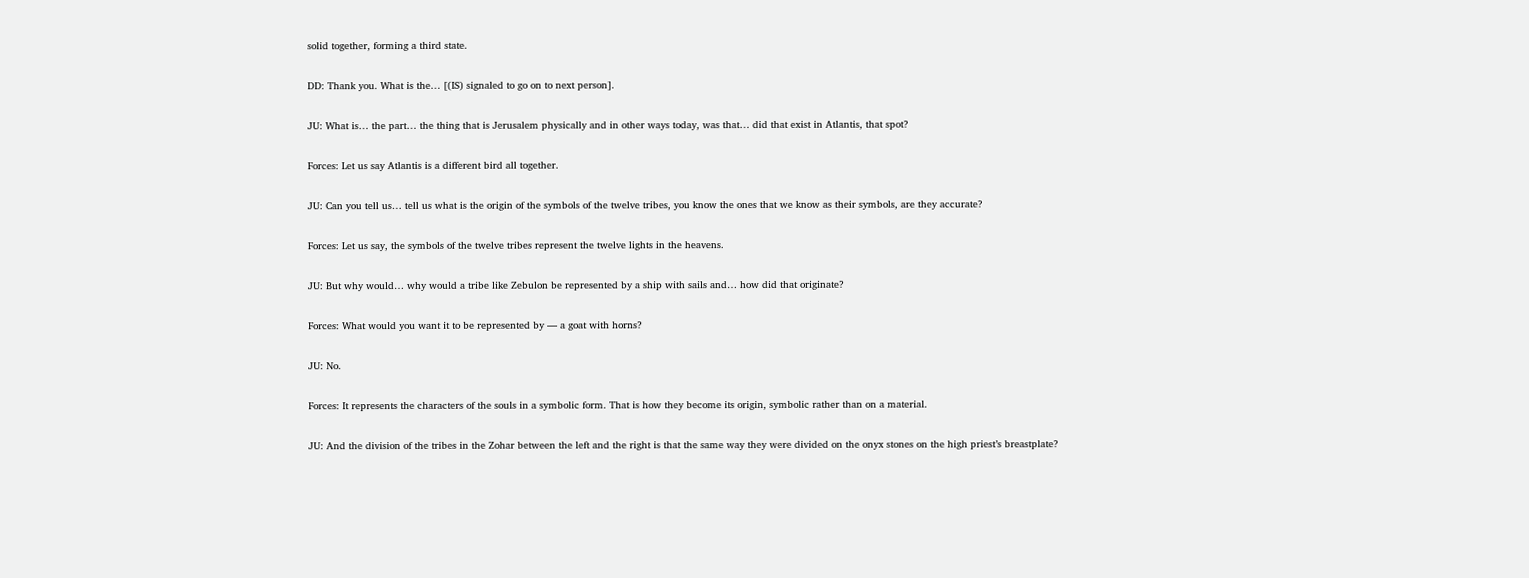solid together, forming a third state.

DD: Thank you. What is the… [(IS) signaled to go on to next person].

JU: What is… the part… the thing that is Jerusalem physically and in other ways today, was that… did that exist in Atlantis, that spot?

Forces: Let us say Atlantis is a different bird all together.

JU: Can you tell us… tell us what is the origin of the symbols of the twelve tribes, you know the ones that we know as their symbols, are they accurate?

Forces: Let us say, the symbols of the twelve tribes represent the twelve lights in the heavens.

JU: But why would… why would a tribe like Zebulon be represented by a ship with sails and… how did that originate?

Forces: What would you want it to be represented by — a goat with horns?

JU: No.

Forces: It represents the characters of the souls in a symbolic form. That is how they become its origin, symbolic rather than on a material.

JU: And the division of the tribes in the Zohar between the left and the right is that the same way they were divided on the onyx stones on the high priest’s breastplate?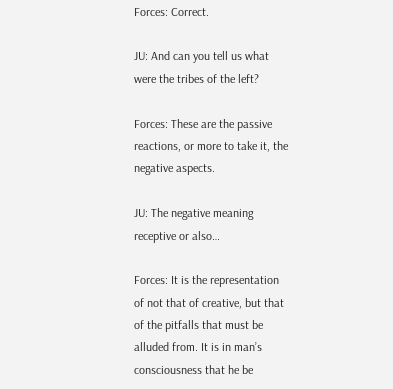Forces: Correct.

JU: And can you tell us what were the tribes of the left?

Forces: These are the passive reactions, or more to take it, the negative aspects.

JU: The negative meaning receptive or also…

Forces: It is the representation of not that of creative, but that of the pitfalls that must be alluded from. It is in man’s consciousness that he be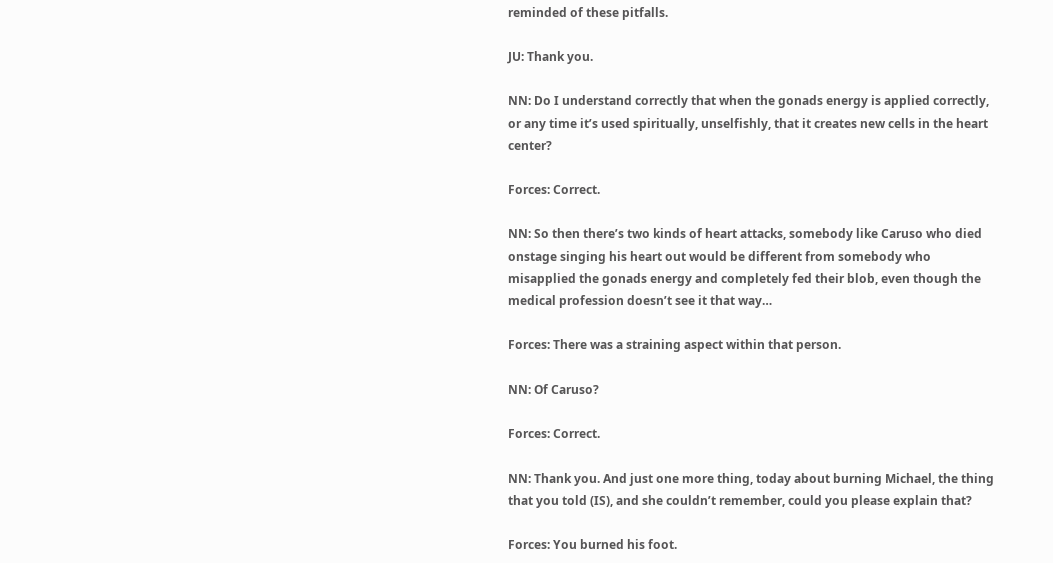reminded of these pitfalls.

JU: Thank you.

NN: Do I understand correctly that when the gonads energy is applied correctly, or any time it’s used spiritually, unselfishly, that it creates new cells in the heart center?

Forces: Correct.

NN: So then there’s two kinds of heart attacks, somebody like Caruso who died onstage singing his heart out would be different from somebody who misapplied the gonads energy and completely fed their blob, even though the medical profession doesn’t see it that way…

Forces: There was a straining aspect within that person.

NN: Of Caruso?

Forces: Correct.

NN: Thank you. And just one more thing, today about burning Michael, the thing that you told (IS), and she couldn’t remember, could you please explain that?

Forces: You burned his foot.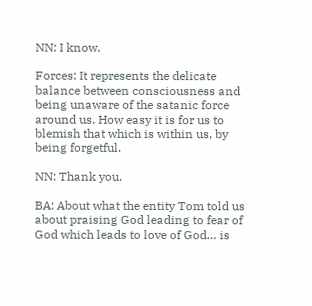NN: I know.

Forces: It represents the delicate balance between consciousness and being unaware of the satanic force around us. How easy it is for us to blemish that which is within us, by being forgetful.

NN: Thank you.

BA: About what the entity Tom told us about praising God leading to fear of God which leads to love of God… is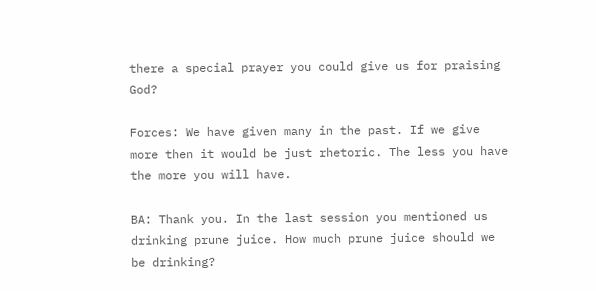there a special prayer you could give us for praising God?

Forces: We have given many in the past. If we give more then it would be just rhetoric. The less you have the more you will have.

BA: Thank you. In the last session you mentioned us drinking prune juice. How much prune juice should we be drinking?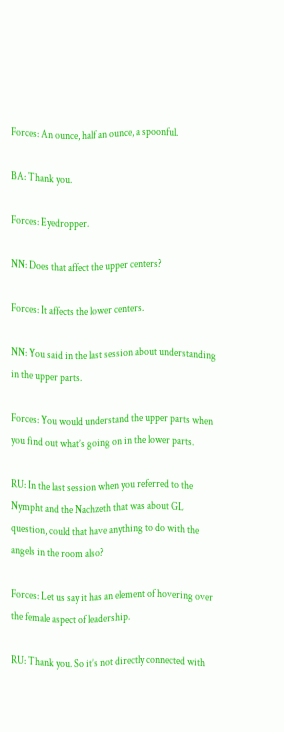Forces: An ounce, half an ounce, a spoonful.

BA: Thank you.

Forces: Eyedropper.

NN: Does that affect the upper centers?

Forces: It affects the lower centers.

NN: You said in the last session about understanding in the upper parts.

Forces: You would understand the upper parts when you find out what’s going on in the lower parts.

RU: In the last session when you referred to the Nympht and the Nachzeth that was about GL question, could that have anything to do with the angels in the room also?

Forces: Let us say it has an element of hovering over the female aspect of leadership.

RU: Thank you. So it’s not directly connected with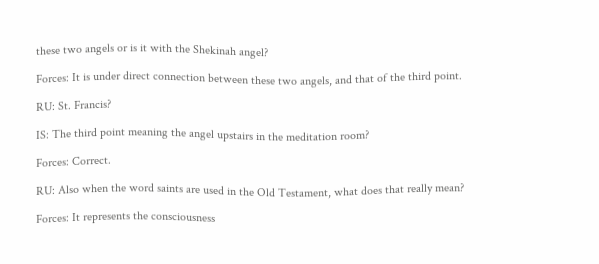these two angels or is it with the Shekinah angel?

Forces: It is under direct connection between these two angels, and that of the third point.

RU: St. Francis?

IS: The third point meaning the angel upstairs in the meditation room?

Forces: Correct.

RU: Also when the word saints are used in the Old Testament, what does that really mean?

Forces: It represents the consciousness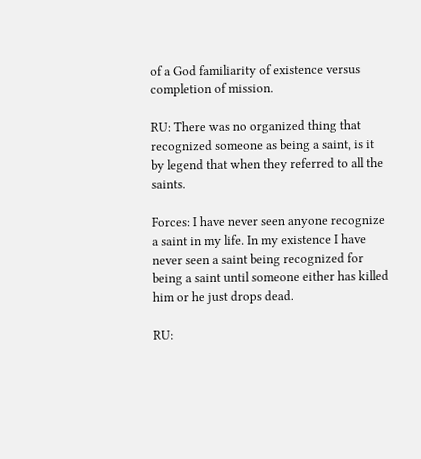of a God familiarity of existence versus completion of mission.

RU: There was no organized thing that recognized someone as being a saint, is it by legend that when they referred to all the saints.

Forces: I have never seen anyone recognize a saint in my life. In my existence I have never seen a saint being recognized for being a saint until someone either has killed him or he just drops dead.

RU: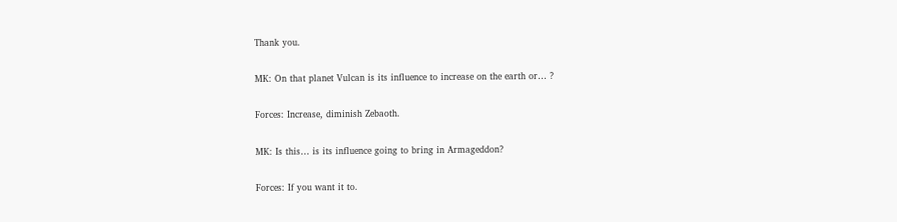Thank you.

MK: On that planet Vulcan is its influence to increase on the earth or… ?

Forces: Increase, diminish Zebaoth.

MK: Is this… is its influence going to bring in Armageddon?

Forces: If you want it to.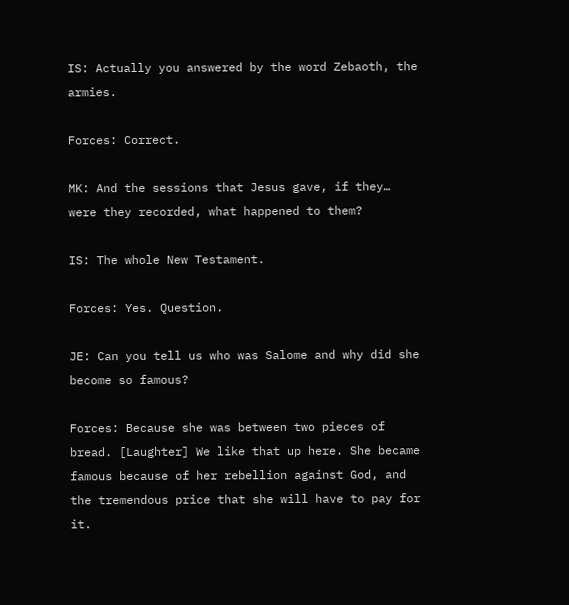IS: Actually you answered by the word Zebaoth, the armies.

Forces: Correct.

MK: And the sessions that Jesus gave, if they… were they recorded, what happened to them?

IS: The whole New Testament.

Forces: Yes. Question.

JE: Can you tell us who was Salome and why did she become so famous?

Forces: Because she was between two pieces of bread. [Laughter] We like that up here. She became famous because of her rebellion against God, and the tremendous price that she will have to pay for it.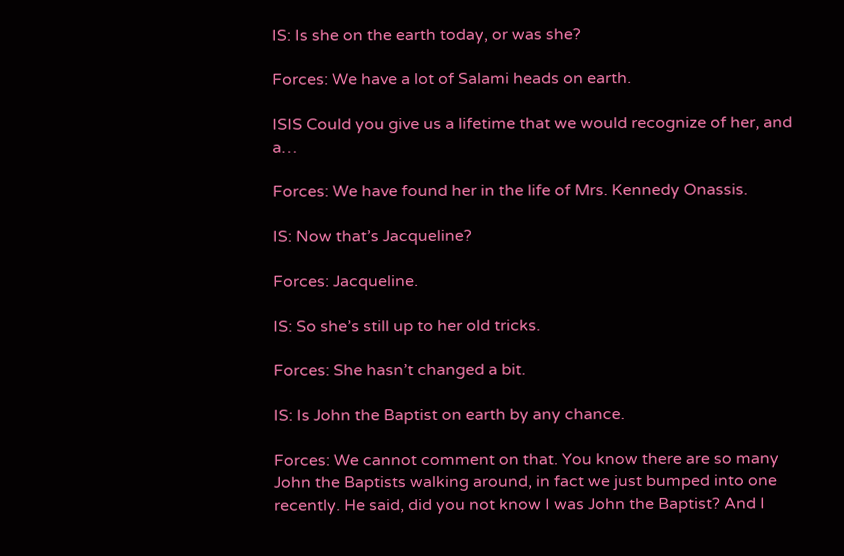IS: Is she on the earth today, or was she?

Forces: We have a lot of Salami heads on earth.

ISIS Could you give us a lifetime that we would recognize of her, and a…

Forces: We have found her in the life of Mrs. Kennedy Onassis.

IS: Now that’s Jacqueline?

Forces: Jacqueline.

IS: So she’s still up to her old tricks.

Forces: She hasn’t changed a bit.

IS: Is John the Baptist on earth by any chance.

Forces: We cannot comment on that. You know there are so many John the Baptists walking around, in fact we just bumped into one recently. He said, did you not know I was John the Baptist? And I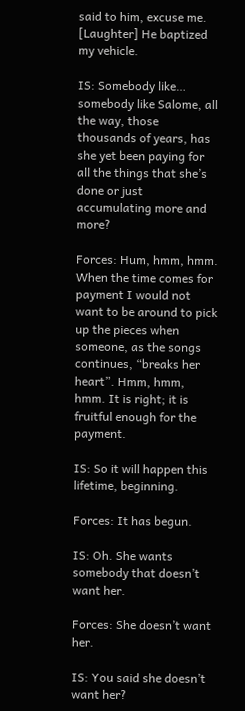said to him, excuse me. [Laughter] He baptized my vehicle.

IS: Somebody like… somebody like Salome, all the way, those thousands of years, has she yet been paying for all the things that she’s done or just accumulating more and more?

Forces: Hum, hmm, hmm. When the time comes for payment I would not want to be around to pick up the pieces when someone, as the songs continues, “breaks her heart”. Hmm, hmm, hmm. It is right; it is fruitful enough for the payment.

IS: So it will happen this lifetime, beginning.

Forces: It has begun.

IS: Oh. She wants somebody that doesn’t want her.

Forces: She doesn’t want her.

IS: You said she doesn’t want her?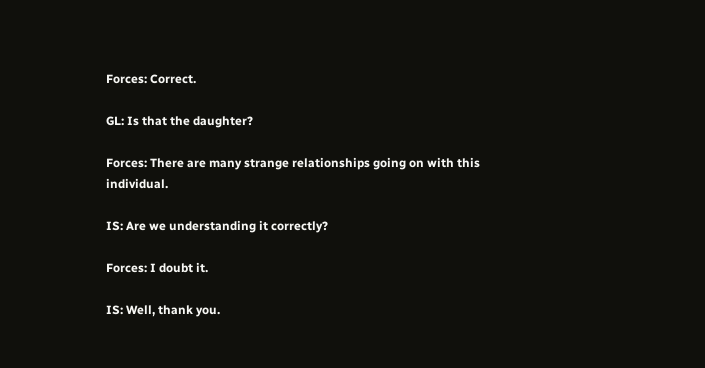Forces: Correct.

GL: Is that the daughter?

Forces: There are many strange relationships going on with this individual.

IS: Are we understanding it correctly?

Forces: I doubt it.

IS: Well, thank you.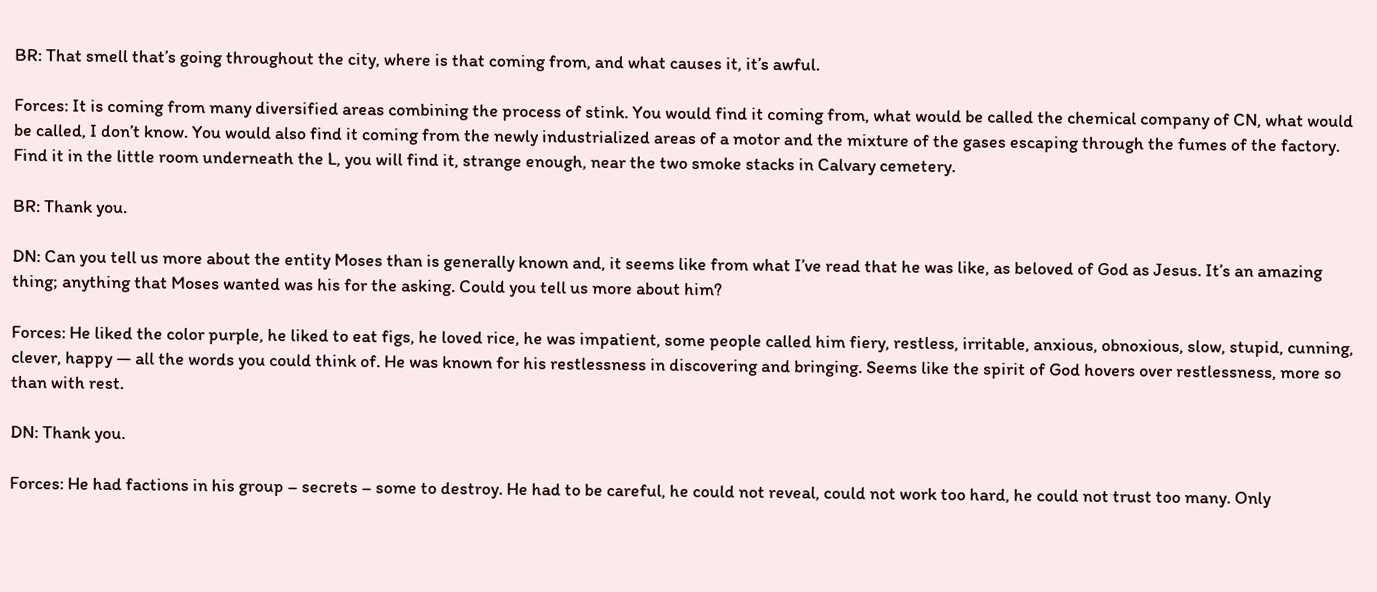BR: That smell that’s going throughout the city, where is that coming from, and what causes it, it’s awful.

Forces: It is coming from many diversified areas combining the process of stink. You would find it coming from, what would be called the chemical company of CN, what would be called, I don’t know. You would also find it coming from the newly industrialized areas of a motor and the mixture of the gases escaping through the fumes of the factory. Find it in the little room underneath the L, you will find it, strange enough, near the two smoke stacks in Calvary cemetery.

BR: Thank you.

DN: Can you tell us more about the entity Moses than is generally known and, it seems like from what I’ve read that he was like, as beloved of God as Jesus. It’s an amazing thing; anything that Moses wanted was his for the asking. Could you tell us more about him?

Forces: He liked the color purple, he liked to eat figs, he loved rice, he was impatient, some people called him fiery, restless, irritable, anxious, obnoxious, slow, stupid, cunning, clever, happy — all the words you could think of. He was known for his restlessness in discovering and bringing. Seems like the spirit of God hovers over restlessness, more so than with rest.

DN: Thank you.

Forces: He had factions in his group – secrets – some to destroy. He had to be careful, he could not reveal, could not work too hard, he could not trust too many. Only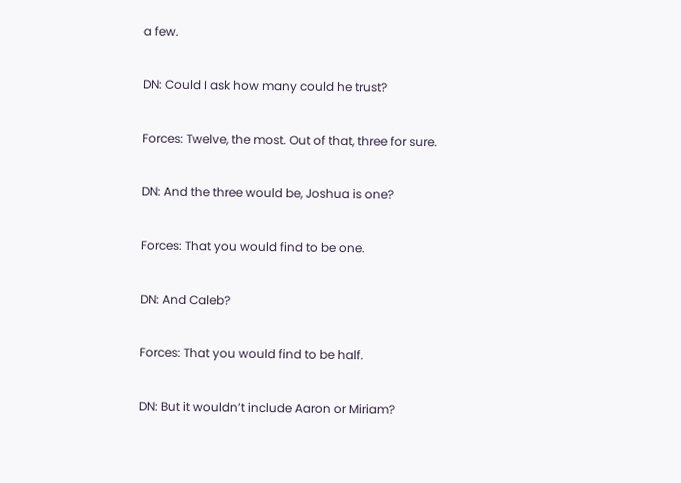a few.

DN: Could I ask how many could he trust?

Forces: Twelve, the most. Out of that, three for sure.

DN: And the three would be, Joshua is one?

Forces: That you would find to be one.

DN: And Caleb?

Forces: That you would find to be half.

DN: But it wouldn’t include Aaron or Miriam?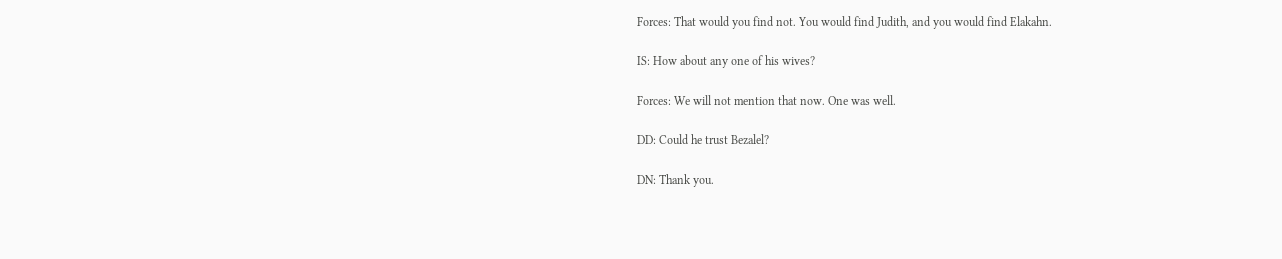Forces: That would you find not. You would find Judith, and you would find Elakahn.

IS: How about any one of his wives?

Forces: We will not mention that now. One was well.

DD: Could he trust Bezalel?

DN: Thank you.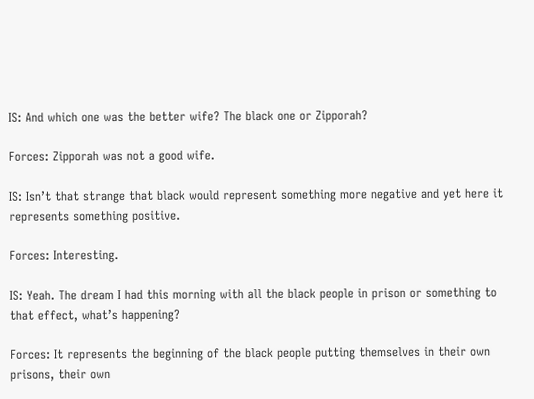IS: And which one was the better wife? The black one or Zipporah?

Forces: Zipporah was not a good wife.

IS: Isn’t that strange that black would represent something more negative and yet here it represents something positive.

Forces: Interesting.

IS: Yeah. The dream I had this morning with all the black people in prison or something to that effect, what’s happening?

Forces: It represents the beginning of the black people putting themselves in their own prisons, their own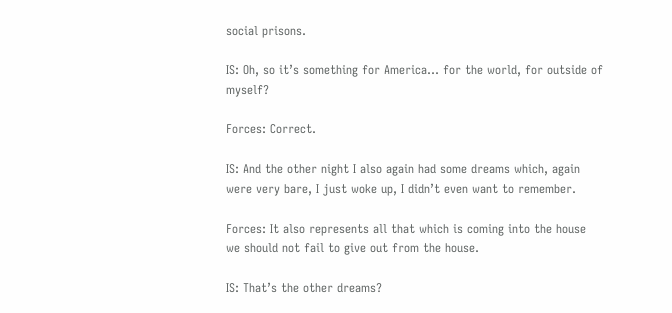social prisons.

IS: Oh, so it’s something for America… for the world, for outside of myself?

Forces: Correct.

IS: And the other night I also again had some dreams which, again were very bare, I just woke up, I didn’t even want to remember.

Forces: It also represents all that which is coming into the house we should not fail to give out from the house.

IS: That’s the other dreams?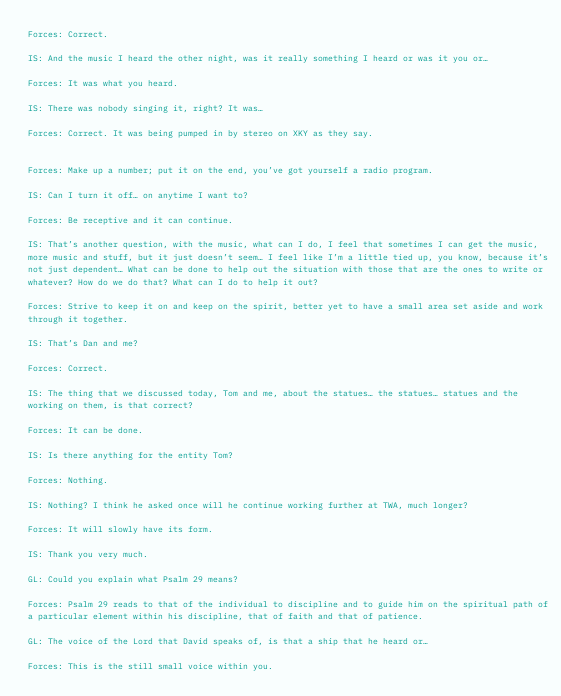Forces: Correct.

IS: And the music I heard the other night, was it really something I heard or was it you or…

Forces: It was what you heard.

IS: There was nobody singing it, right? It was…

Forces: Correct. It was being pumped in by stereo on XKY as they say.


Forces: Make up a number; put it on the end, you’ve got yourself a radio program.

IS: Can I turn it off… on anytime I want to?

Forces: Be receptive and it can continue.

IS: That’s another question, with the music, what can I do, I feel that sometimes I can get the music, more music and stuff, but it just doesn’t seem… I feel like I’m a little tied up, you know, because it’s not just dependent… What can be done to help out the situation with those that are the ones to write or whatever? How do we do that? What can I do to help it out?

Forces: Strive to keep it on and keep on the spirit, better yet to have a small area set aside and work through it together.

IS: That’s Dan and me?

Forces: Correct.

IS: The thing that we discussed today, Tom and me, about the statues… the statues… statues and the working on them, is that correct?

Forces: It can be done.

IS: Is there anything for the entity Tom?

Forces: Nothing.

IS: Nothing? I think he asked once will he continue working further at TWA, much longer?

Forces: It will slowly have its form.

IS: Thank you very much.

GL: Could you explain what Psalm 29 means?

Forces: Psalm 29 reads to that of the individual to discipline and to guide him on the spiritual path of a particular element within his discipline, that of faith and that of patience.

GL: The voice of the Lord that David speaks of, is that a ship that he heard or…

Forces: This is the still small voice within you.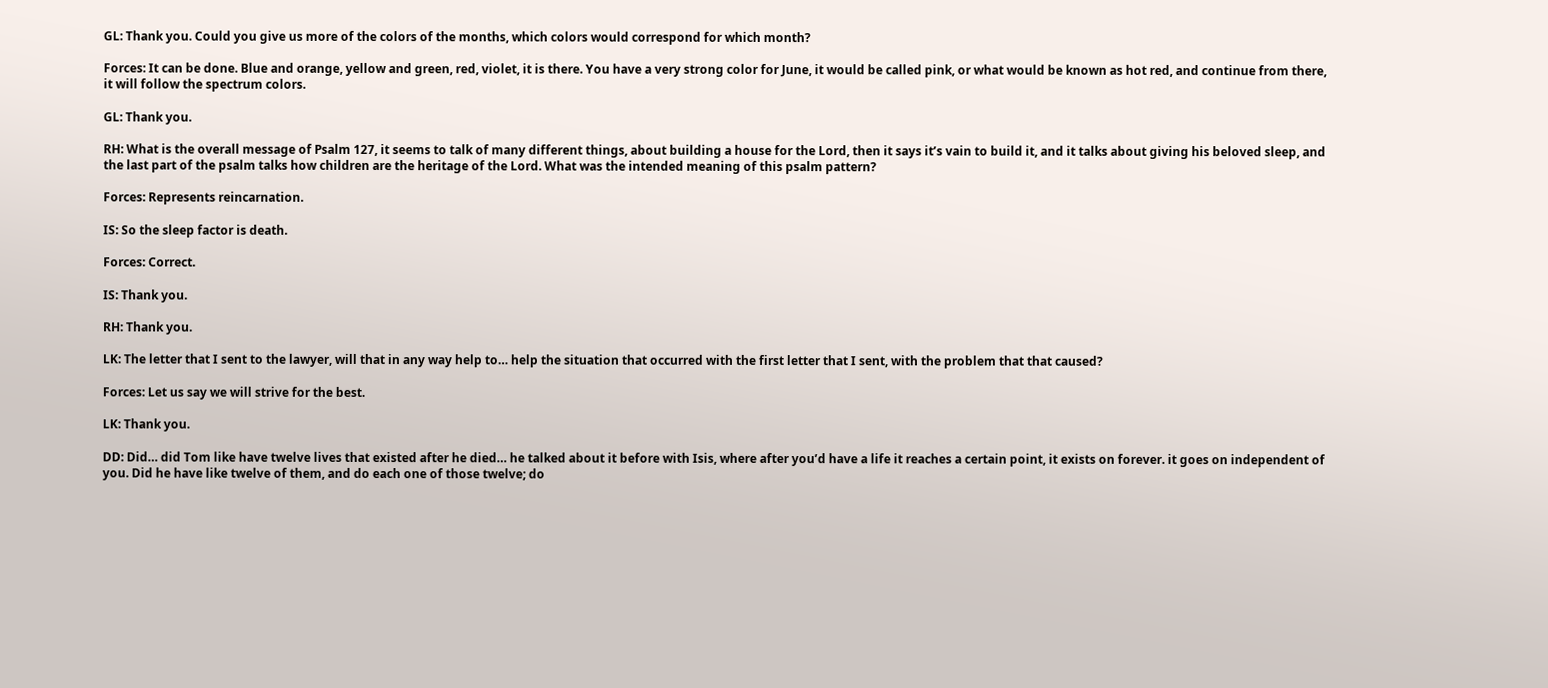GL: Thank you. Could you give us more of the colors of the months, which colors would correspond for which month?

Forces: It can be done. Blue and orange, yellow and green, red, violet, it is there. You have a very strong color for June, it would be called pink, or what would be known as hot red, and continue from there, it will follow the spectrum colors.

GL: Thank you.

RH: What is the overall message of Psalm 127, it seems to talk of many different things, about building a house for the Lord, then it says it’s vain to build it, and it talks about giving his beloved sleep, and the last part of the psalm talks how children are the heritage of the Lord. What was the intended meaning of this psalm pattern?

Forces: Represents reincarnation.

IS: So the sleep factor is death.

Forces: Correct.

IS: Thank you.

RH: Thank you.

LK: The letter that I sent to the lawyer, will that in any way help to… help the situation that occurred with the first letter that I sent, with the problem that that caused?

Forces: Let us say we will strive for the best.

LK: Thank you.

DD: Did… did Tom like have twelve lives that existed after he died… he talked about it before with Isis, where after you’d have a life it reaches a certain point, it exists on forever. it goes on independent of you. Did he have like twelve of them, and do each one of those twelve; do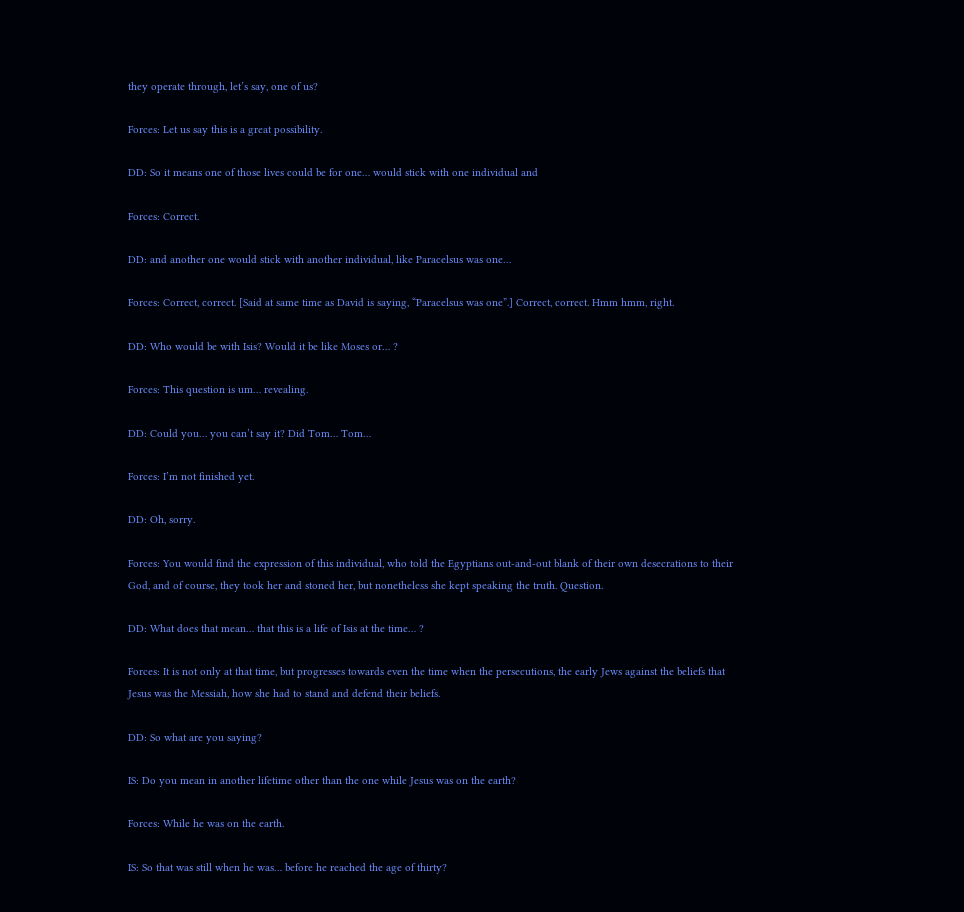they operate through, let’s say, one of us?

Forces: Let us say this is a great possibility.

DD: So it means one of those lives could be for one… would stick with one individual and

Forces: Correct.

DD: and another one would stick with another individual, like Paracelsus was one…

Forces: Correct, correct. [Said at same time as David is saying, “Paracelsus was one”.] Correct, correct. Hmm hmm, right.

DD: Who would be with Isis? Would it be like Moses or… ?

Forces: This question is um… revealing.

DD: Could you… you can’t say it? Did Tom… Tom…

Forces: I’m not finished yet.

DD: Oh, sorry.

Forces: You would find the expression of this individual, who told the Egyptians out-and-out blank of their own desecrations to their God, and of course, they took her and stoned her, but nonetheless she kept speaking the truth. Question.

DD: What does that mean… that this is a life of Isis at the time… ?

Forces: It is not only at that time, but progresses towards even the time when the persecutions, the early Jews against the beliefs that Jesus was the Messiah, how she had to stand and defend their beliefs.

DD: So what are you saying?

IS: Do you mean in another lifetime other than the one while Jesus was on the earth?

Forces: While he was on the earth.

IS: So that was still when he was… before he reached the age of thirty?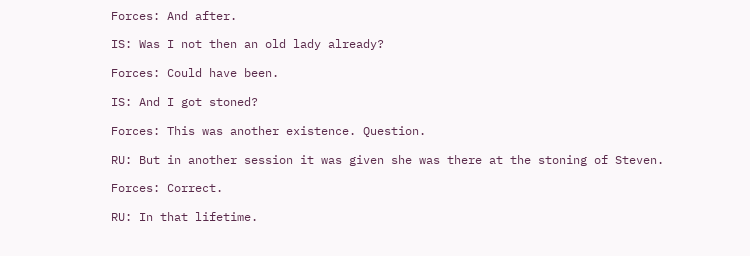Forces: And after.

IS: Was I not then an old lady already?

Forces: Could have been.

IS: And I got stoned?

Forces: This was another existence. Question.

RU: But in another session it was given she was there at the stoning of Steven.

Forces: Correct.

RU: In that lifetime.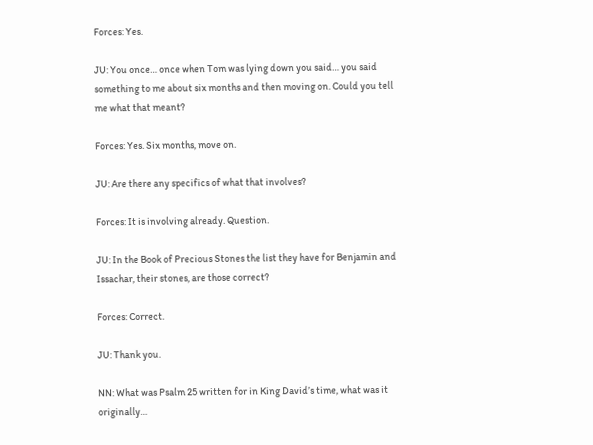Forces: Yes.

JU: You once… once when Tom was lying down you said… you said something to me about six months and then moving on. Could you tell me what that meant?

Forces: Yes. Six months, move on.

JU: Are there any specifics of what that involves?

Forces: It is involving already. Question.

JU: In the Book of Precious Stones the list they have for Benjamin and Issachar, their stones, are those correct?

Forces: Correct.

JU: Thank you.

NN: What was Psalm 25 written for in King David’s time, what was it originally…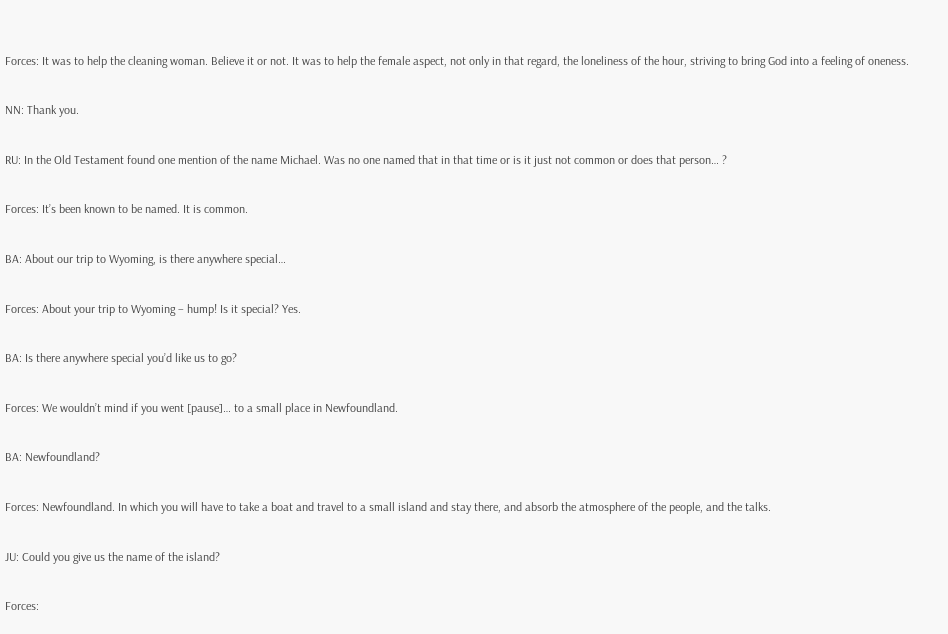Forces: It was to help the cleaning woman. Believe it or not. It was to help the female aspect, not only in that regard, the loneliness of the hour, striving to bring God into a feeling of oneness.

NN: Thank you.

RU: In the Old Testament found one mention of the name Michael. Was no one named that in that time or is it just not common or does that person… ?

Forces: It’s been known to be named. It is common.

BA: About our trip to Wyoming, is there anywhere special…

Forces: About your trip to Wyoming – hump! Is it special? Yes.

BA: Is there anywhere special you’d like us to go?

Forces: We wouldn’t mind if you went [pause]… to a small place in Newfoundland.

BA: Newfoundland?

Forces: Newfoundland. In which you will have to take a boat and travel to a small island and stay there, and absorb the atmosphere of the people, and the talks.

JU: Could you give us the name of the island?

Forces: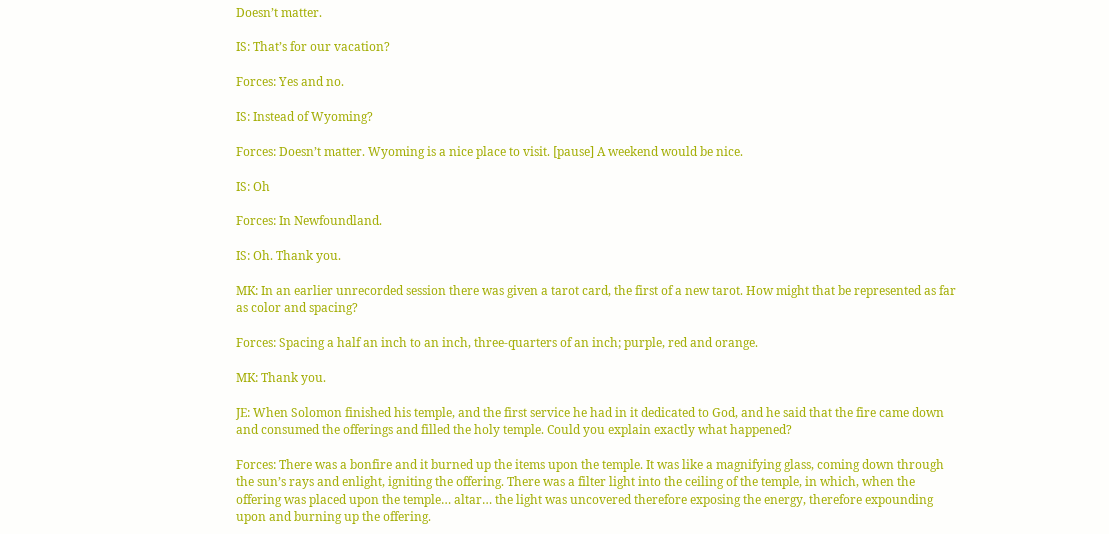Doesn’t matter.

IS: That’s for our vacation?

Forces: Yes and no.

IS: Instead of Wyoming?

Forces: Doesn’t matter. Wyoming is a nice place to visit. [pause] A weekend would be nice.

IS: Oh

Forces: In Newfoundland.

IS: Oh. Thank you.

MK: In an earlier unrecorded session there was given a tarot card, the first of a new tarot. How might that be represented as far as color and spacing?

Forces: Spacing a half an inch to an inch, three-quarters of an inch; purple, red and orange.

MK: Thank you.

JE: When Solomon finished his temple, and the first service he had in it dedicated to God, and he said that the fire came down and consumed the offerings and filled the holy temple. Could you explain exactly what happened?

Forces: There was a bonfire and it burned up the items upon the temple. It was like a magnifying glass, coming down through the sun’s rays and enlight, igniting the offering. There was a filter light into the ceiling of the temple, in which, when the offering was placed upon the temple… altar… the light was uncovered therefore exposing the energy, therefore expounding upon and burning up the offering.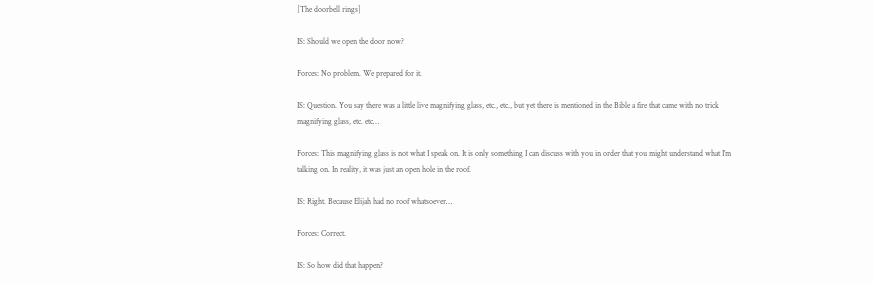[The doorbell rings]

IS: Should we open the door now?

Forces: No problem. We prepared for it.

IS: Question. You say there was a little live magnifying glass, etc., etc., but yet there is mentioned in the Bible a fire that came with no trick magnifying glass, etc. etc…

Forces: This magnifying glass is not what I speak on. It is only something I can discuss with you in order that you might understand what I’m talking on. In reality, it was just an open hole in the roof.

IS: Right. Because Elijah had no roof whatsoever…

Forces: Correct.

IS: So how did that happen?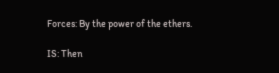Forces: By the power of the ethers.

IS: Then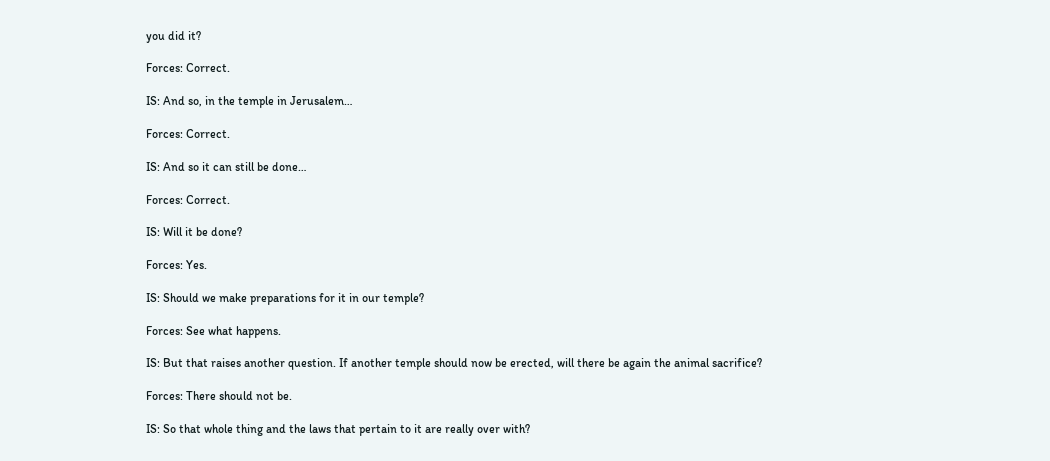you did it?

Forces: Correct.

IS: And so, in the temple in Jerusalem…

Forces: Correct.

IS: And so it can still be done…

Forces: Correct.

IS: Will it be done?

Forces: Yes.

IS: Should we make preparations for it in our temple?

Forces: See what happens.

IS: But that raises another question. If another temple should now be erected, will there be again the animal sacrifice?

Forces: There should not be.

IS: So that whole thing and the laws that pertain to it are really over with?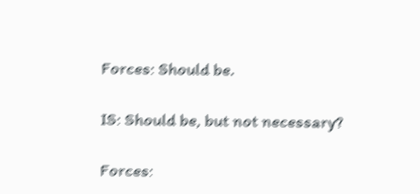Forces: Should be.

IS: Should be, but not necessary?

Forces: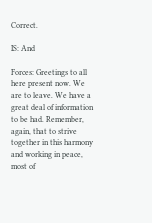Correct.

IS: And

Forces: Greetings to all here present now. We are to leave. We have a great deal of information to be had. Remember, again, that to strive together in this harmony and working in peace, most of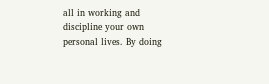all in working and discipline your own personal lives. By doing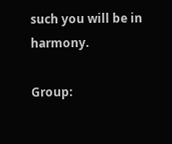such you will be in harmony.

Group: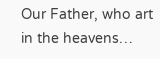Our Father, who art in the heavens…